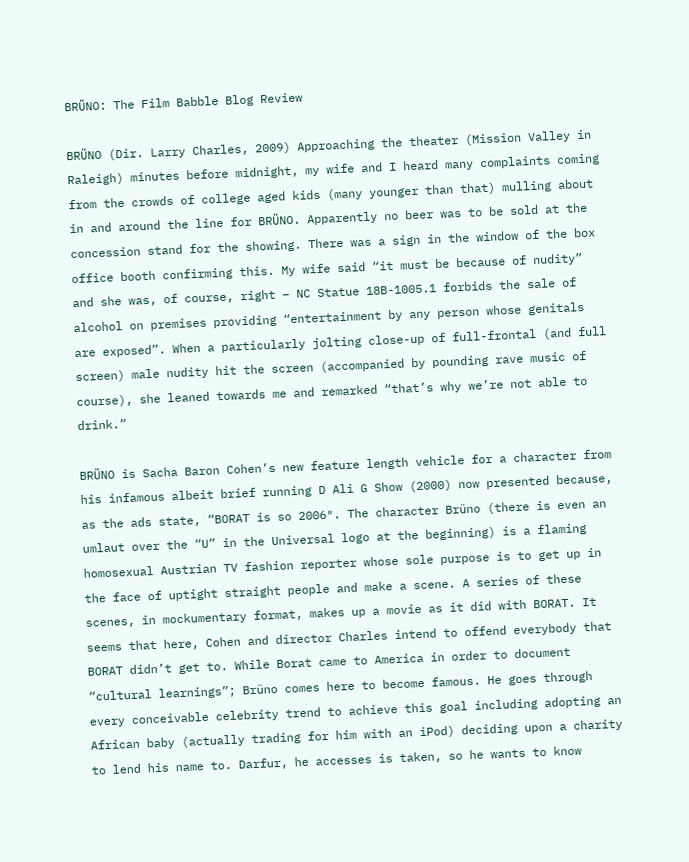BRÜNO: The Film Babble Blog Review

BRÜNO (Dir. Larry Charles, 2009) Approaching the theater (Mission Valley in Raleigh) minutes before midnight, my wife and I heard many complaints coming from the crowds of college aged kids (many younger than that) mulling about in and around the line for BRÜNO. Apparently no beer was to be sold at the concession stand for the showing. There was a sign in the window of the box office booth confirming this. My wife said “it must be because of nudity” and she was, of course, right – NC Statue 18B-1005.1 forbids the sale of alcohol on premises providing “entertainment by any person whose genitals are exposed”. When a particularly jolting close-up of full-frontal (and full screen) male nudity hit the screen (accompanied by pounding rave music of course), she leaned towards me and remarked “that’s why we’re not able to drink.”

BRÜNO is Sacha Baron Cohen’s new feature length vehicle for a character from his infamous albeit brief running D Ali G Show (2000) now presented because, as the ads state, “BORAT is so 2006″. The character Brüno (there is even an umlaut over the “U” in the Universal logo at the beginning) is a flaming homosexual Austrian TV fashion reporter whose sole purpose is to get up in the face of uptight straight people and make a scene. A series of these scenes, in mockumentary format, makes up a movie as it did with BORAT. It seems that here, Cohen and director Charles intend to offend everybody that BORAT didn’t get to. While Borat came to America in order to document “cultural learnings”; Brüno comes here to become famous. He goes through every conceivable celebrity trend to achieve this goal including adopting an African baby (actually trading for him with an iPod) deciding upon a charity to lend his name to. Darfur, he accesses is taken, so he wants to know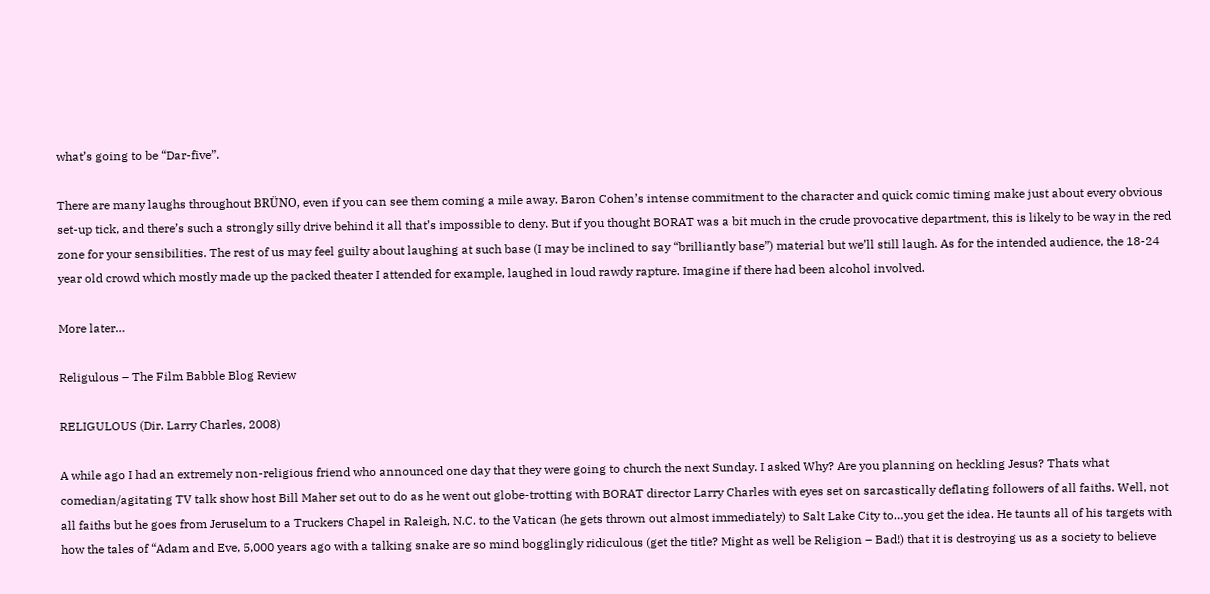what’s going to be “Dar-five”.

There are many laughs throughout BRÜNO, even if you can see them coming a mile away. Baron Cohen’s intense commitment to the character and quick comic timing make just about every obvious set-up tick, and there’s such a strongly silly drive behind it all that’s impossible to deny. But if you thought BORAT was a bit much in the crude provocative department, this is likely to be way in the red zone for your sensibilities. The rest of us may feel guilty about laughing at such base (I may be inclined to say “brilliantly base”) material but we’ll still laugh. As for the intended audience, the 18-24 year old crowd which mostly made up the packed theater I attended for example, laughed in loud rawdy rapture. Imagine if there had been alcohol involved.

More later…

Religulous – The Film Babble Blog Review

RELIGULOUS (Dir. Larry Charles, 2008)

A while ago I had an extremely non-religious friend who announced one day that they were going to church the next Sunday. I asked Why? Are you planning on heckling Jesus? Thats what comedian/agitating TV talk show host Bill Maher set out to do as he went out globe-trotting with BORAT director Larry Charles with eyes set on sarcastically deflating followers of all faiths. Well, not all faiths but he goes from Jeruselum to a Truckers Chapel in Raleigh, N.C. to the Vatican (he gets thrown out almost immediately) to Salt Lake City to…you get the idea. He taunts all of his targets with how the tales of “Adam and Eve, 5,000 years ago with a talking snake are so mind bogglingly ridiculous (get the title? Might as well be Religion – Bad!) that it is destroying us as a society to believe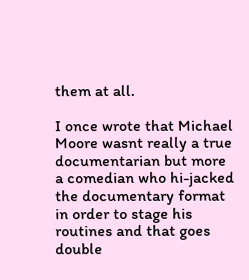them at all.

I once wrote that Michael Moore wasnt really a true documentarian but more a comedian who hi-jacked the documentary format in order to stage his routines and that goes double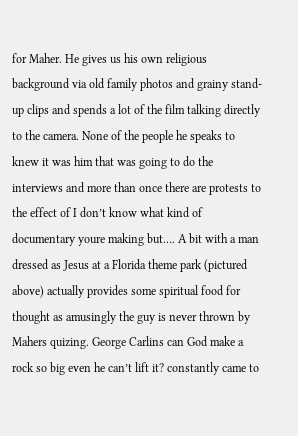for Maher. He gives us his own religious background via old family photos and grainy stand-up clips and spends a lot of the film talking directly to the camera. None of the people he speaks to knew it was him that was going to do the interviews and more than once there are protests to the effect of I don’t know what kind of documentary youre making but…. A bit with a man dressed as Jesus at a Florida theme park (pictured above) actually provides some spiritual food for thought as amusingly the guy is never thrown by Mahers quizing. George Carlins can God make a rock so big even he can’t lift it? constantly came to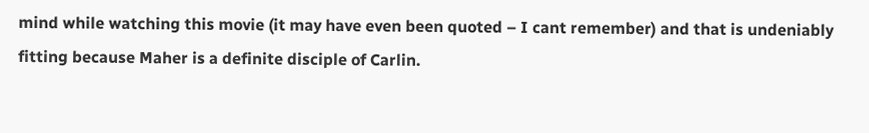mind while watching this movie (it may have even been quoted – I cant remember) and that is undeniably fitting because Maher is a definite disciple of Carlin.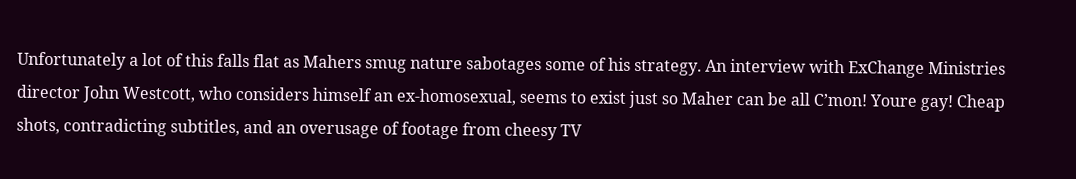Unfortunately a lot of this falls flat as Mahers smug nature sabotages some of his strategy. An interview with ExChange Ministries director John Westcott, who considers himself an ex-homosexual, seems to exist just so Maher can be all C’mon! Youre gay! Cheap shots, contradicting subtitles, and an overusage of footage from cheesy TV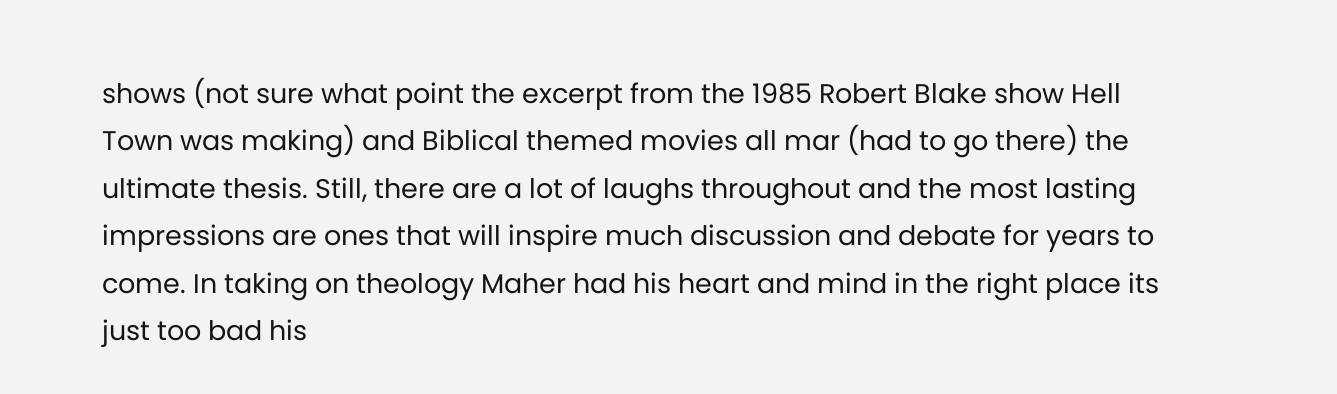shows (not sure what point the excerpt from the 1985 Robert Blake show Hell Town was making) and Biblical themed movies all mar (had to go there) the ultimate thesis. Still, there are a lot of laughs throughout and the most lasting impressions are ones that will inspire much discussion and debate for years to come. In taking on theology Maher had his heart and mind in the right place its just too bad his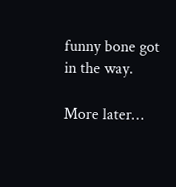funny bone got in the way.

More later…